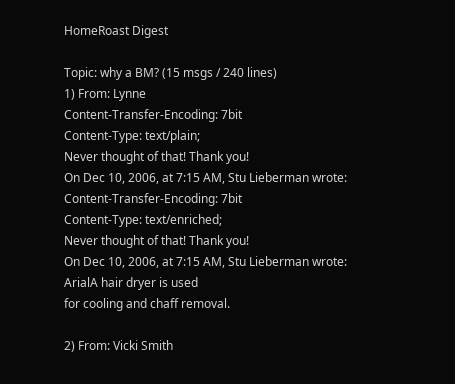HomeRoast Digest

Topic: why a BM? (15 msgs / 240 lines)
1) From: Lynne
Content-Transfer-Encoding: 7bit
Content-Type: text/plain;
Never thought of that! Thank you!
On Dec 10, 2006, at 7:15 AM, Stu Lieberman wrote:
Content-Transfer-Encoding: 7bit
Content-Type: text/enriched;
Never thought of that! Thank you!
On Dec 10, 2006, at 7:15 AM, Stu Lieberman wrote:
ArialA hair dryer is used
for cooling and chaff removal.

2) From: Vicki Smith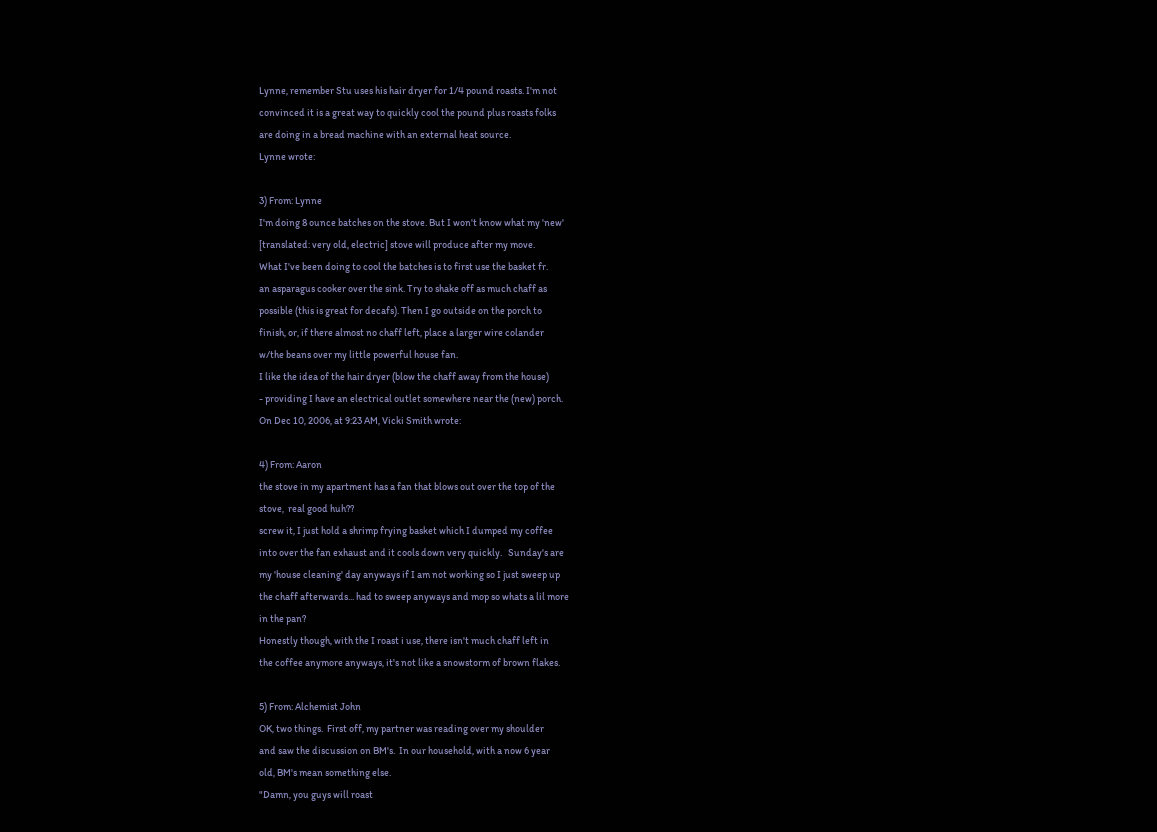Lynne, remember Stu uses his hair dryer for 1/4 pound roasts. I'm not
convinced it is a great way to quickly cool the pound plus roasts folks
are doing in a bread machine with an external heat source.
Lynne wrote:

3) From: Lynne
I'm doing 8 ounce batches on the stove. But I won't know what my 'new'
[translated: very old, electric] stove will produce after my move.
What I've been doing to cool the batches is to first use the basket fr.
an asparagus cooker over the sink. Try to shake off as much chaff as
possible (this is great for decafs). Then I go outside on the porch to
finish, or, if there almost no chaff left, place a larger wire colander
w/the beans over my little powerful house fan.
I like the idea of the hair dryer (blow the chaff away from the house)
- providing I have an electrical outlet somewhere near the (new) porch.
On Dec 10, 2006, at 9:23 AM, Vicki Smith wrote:

4) From: Aaron
the stove in my apartment has a fan that blows out over the top of the
stove,  real good huh??
screw it, I just hold a shrimp frying basket which I dumped my coffee
into over the fan exhaust and it cools down very quickly.   Sunday's are
my 'house cleaning' day anyways if I am not working so I just sweep up
the chaff afterwards... had to sweep anyways and mop so whats a lil more
in the pan?
Honestly though, with the I roast i use, there isn't much chaff left in
the coffee anymore anyways, it's not like a snowstorm of brown flakes.

5) From: Alchemist John
OK, two things.  First off, my partner was reading over my shoulder
and saw the discussion on BM's.  In our household, with a now 6 year
old, BM's mean something else.
"Damn, you guys will roast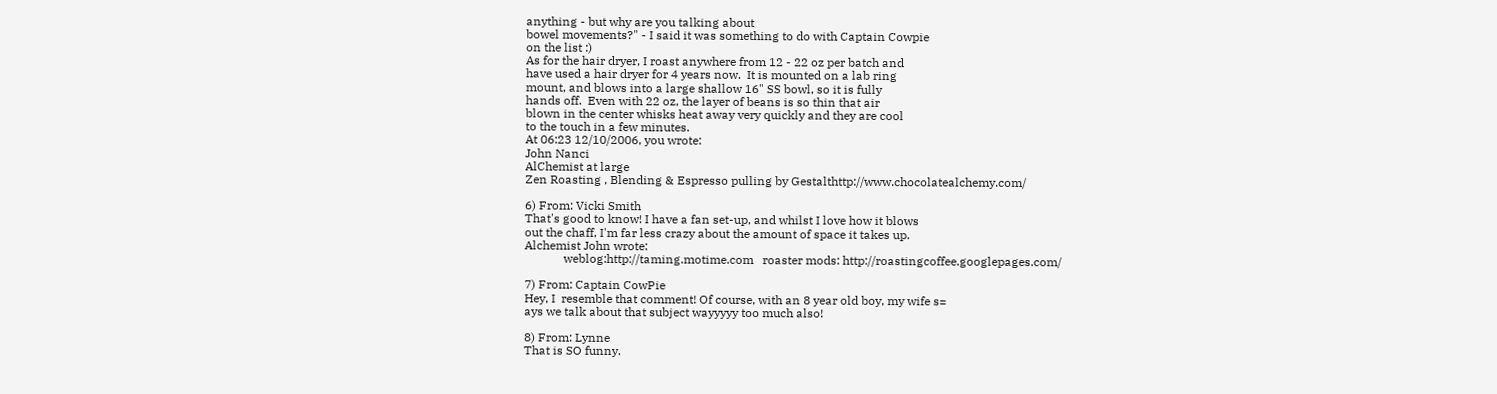anything - but why are you talking about
bowel movements?" - I said it was something to do with Captain Cowpie
on the list :)
As for the hair dryer, I roast anywhere from 12 - 22 oz per batch and
have used a hair dryer for 4 years now.  It is mounted on a lab ring
mount, and blows into a large shallow 16" SS bowl, so it is fully
hands off.  Even with 22 oz, the layer of beans is so thin that air
blown in the center whisks heat away very quickly and they are cool
to the touch in a few minutes.
At 06:23 12/10/2006, you wrote:
John Nanci
AlChemist at large
Zen Roasting , Blending & Espresso pulling by Gestalthttp://www.chocolatealchemy.com/

6) From: Vicki Smith
That's good to know! I have a fan set-up, and whilst I love how it blows
out the chaff, I'm far less crazy about the amount of space it takes up.
Alchemist John wrote:
             weblog:http://taming.motime.com   roaster mods: http://roastingcoffee.googlepages.com/

7) From: Captain CowPie
Hey, I  resemble that comment! Of course, with an 8 year old boy, my wife s=
ays we talk about that subject wayyyyy too much also!

8) From: Lynne
That is SO funny.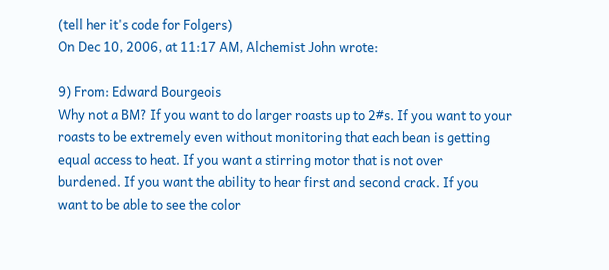(tell her it's code for Folgers)
On Dec 10, 2006, at 11:17 AM, Alchemist John wrote:

9) From: Edward Bourgeois
Why not a BM? If you want to do larger roasts up to 2#s. If you want to your
roasts to be extremely even without monitoring that each bean is getting
equal access to heat. If you want a stirring motor that is not over
burdened. If you want the ability to hear first and second crack. If you
want to be able to see the color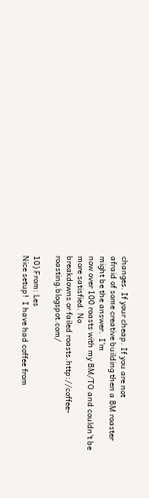changes. If your cheap. If you are not
afraid of some creative building then a BM roaster might be the answer.  I'm
now over 100 roasts with my BM/TO and couldn't be more satisfied. No
breakdowns or failed roasts.http://coffee-roasting.blogspot.com/

10) From: Les
Nice setup!  I have had coffee from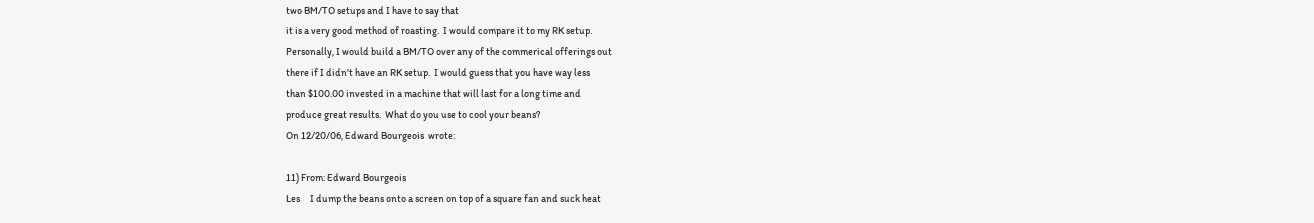two BM/TO setups and I have to say that
it is a very good method of roasting.  I would compare it to my RK setup.
Personally, I would build a BM/TO over any of the commerical offerings out
there if I didn't have an RK setup.  I would guess that you have way less
than $100.00 invested in a machine that will last for a long time and
produce great results.  What do you use to cool your beans?
On 12/20/06, Edward Bourgeois  wrote:

11) From: Edward Bourgeois
Les     I dump the beans onto a screen on top of a square fan and suck heat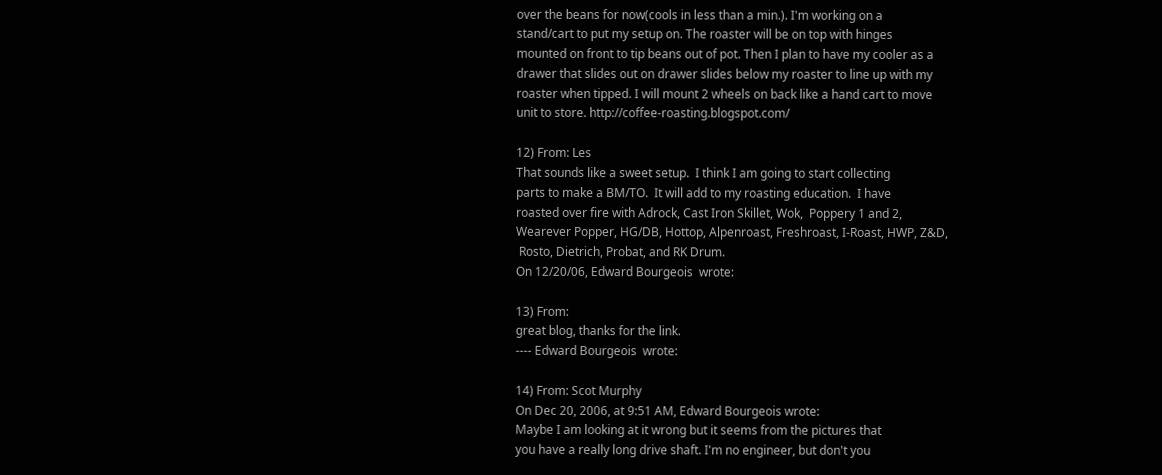over the beans for now(cools in less than a min.). I'm working on a
stand/cart to put my setup on. The roaster will be on top with hinges
mounted on front to tip beans out of pot. Then I plan to have my cooler as a
drawer that slides out on drawer slides below my roaster to line up with my
roaster when tipped. I will mount 2 wheels on back like a hand cart to move
unit to store. http://coffee-roasting.blogspot.com/

12) From: Les
That sounds like a sweet setup.  I think I am going to start collecting
parts to make a BM/TO.  It will add to my roasting education.  I have
roasted over fire with Adrock, Cast Iron Skillet, Wok,  Poppery 1 and 2,
Wearever Popper, HG/DB, Hottop, Alpenroast, Freshroast, I-Roast, HWP, Z&D,
 Rosto, Dietrich, Probat, and RK Drum.
On 12/20/06, Edward Bourgeois  wrote:

13) From:
great blog, thanks for the link.
---- Edward Bourgeois  wrote:

14) From: Scot Murphy
On Dec 20, 2006, at 9:51 AM, Edward Bourgeois wrote:
Maybe I am looking at it wrong but it seems from the pictures that
you have a really long drive shaft. I'm no engineer, but don't you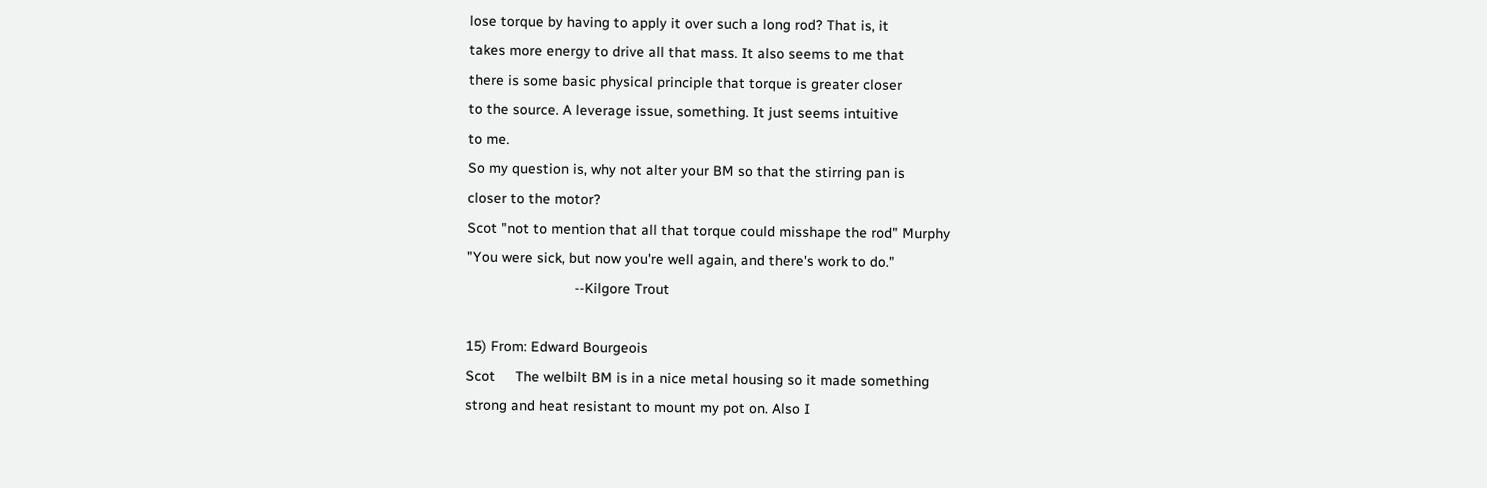lose torque by having to apply it over such a long rod? That is, it
takes more energy to drive all that mass. It also seems to me that
there is some basic physical principle that torque is greater closer
to the source. A leverage issue, something. It just seems intuitive
to me.
So my question is, why not alter your BM so that the stirring pan is
closer to the motor?
Scot "not to mention that all that torque could misshape the rod" Murphy
"You were sick, but now you're well again, and there's work to do."
                           --Kilgore Trout

15) From: Edward Bourgeois
Scot     The welbilt BM is in a nice metal housing so it made something
strong and heat resistant to mount my pot on. Also I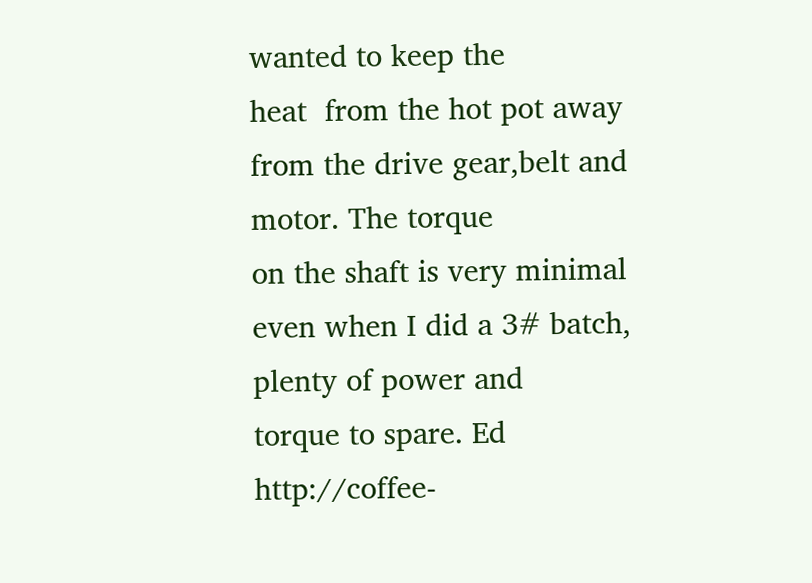wanted to keep the
heat  from the hot pot away from the drive gear,belt and motor. The torque
on the shaft is very minimal even when I did a 3# batch, plenty of power and
torque to spare. Ed  http://coffee-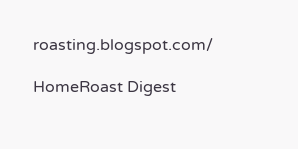roasting.blogspot.com/

HomeRoast Digest